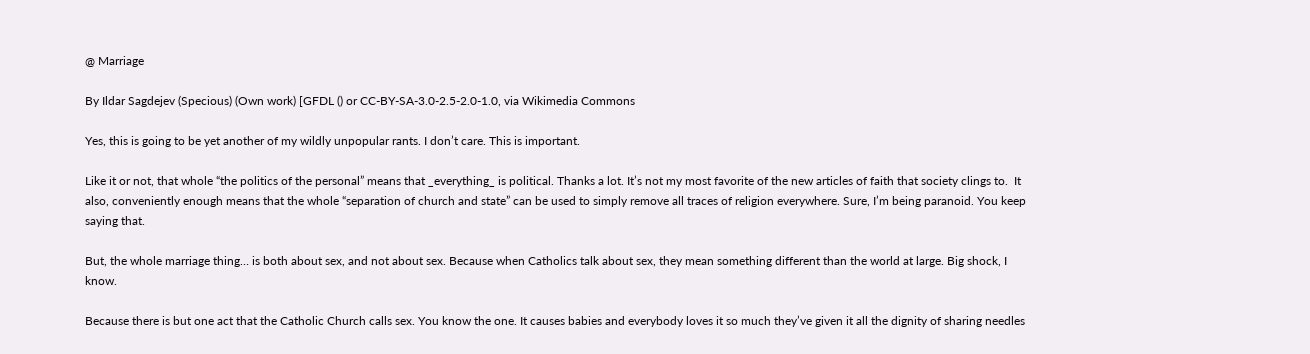@ Marriage

By Ildar Sagdejev (Specious) (Own work) [GFDL () or CC-BY-SA-3.0-2.5-2.0-1.0, via Wikimedia Commons

Yes, this is going to be yet another of my wildly unpopular rants. I don’t care. This is important.

Like it or not, that whole “the politics of the personal” means that _everything_ is political. Thanks a lot. It’s not my most favorite of the new articles of faith that society clings to.  It also, conveniently enough means that the whole “separation of church and state” can be used to simply remove all traces of religion everywhere. Sure, I’m being paranoid. You keep saying that.

But, the whole marriage thing… is both about sex, and not about sex. Because when Catholics talk about sex, they mean something different than the world at large. Big shock, I know.

Because there is but one act that the Catholic Church calls sex. You know the one. It causes babies and everybody loves it so much they’ve given it all the dignity of sharing needles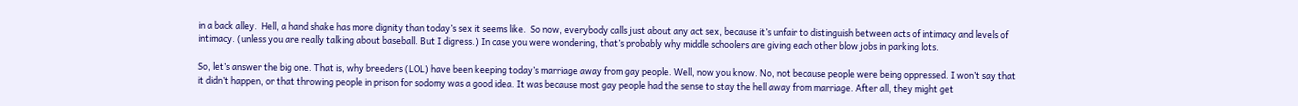in a back alley.  Hell, a hand shake has more dignity than today’s sex it seems like.  So now, everybody calls just about any act sex, because it’s unfair to distinguish between acts of intimacy and levels of intimacy. (unless you are really talking about baseball. But I digress.) In case you were wondering, that’s probably why middle schoolers are giving each other blow jobs in parking lots.

So, let’s answer the big one. That is, why breeders (LOL) have been keeping today’s marriage away from gay people. Well, now you know. No, not because people were being oppressed. I won’t say that it didn’t happen, or that throwing people in prison for sodomy was a good idea. It was because most gay people had the sense to stay the hell away from marriage. After all, they might get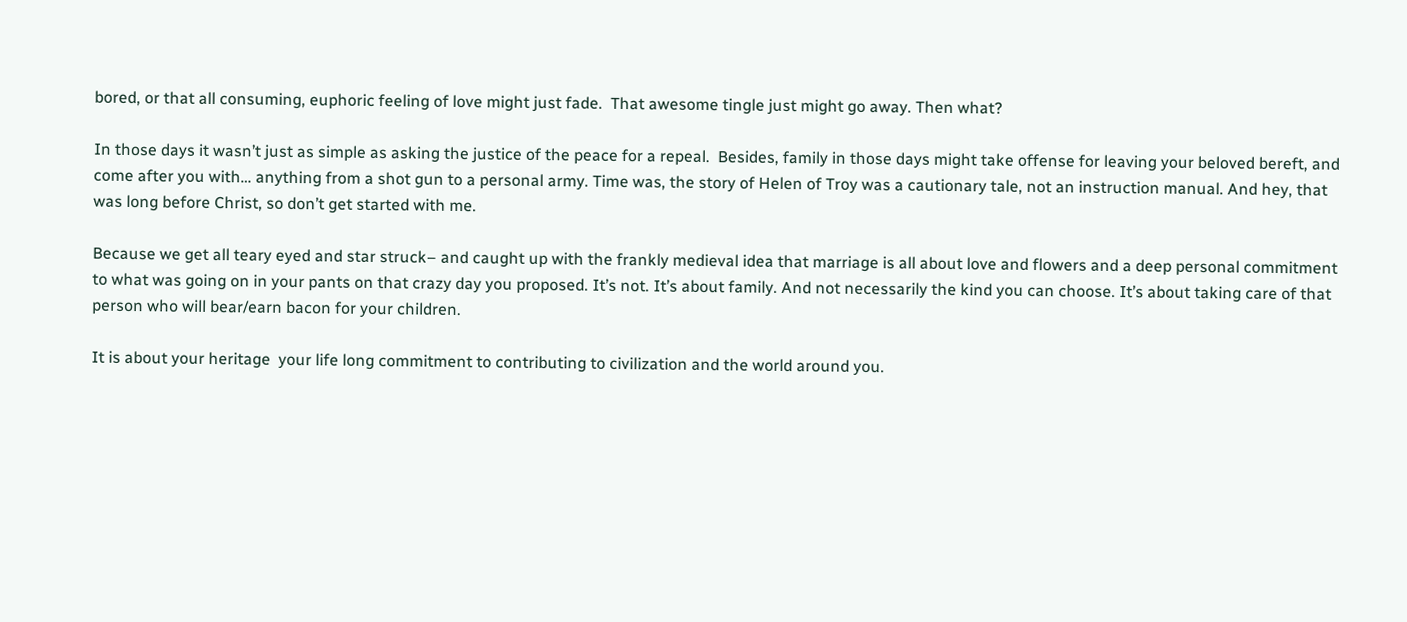bored, or that all consuming, euphoric feeling of love might just fade.  That awesome tingle just might go away. Then what?

In those days it wasn’t just as simple as asking the justice of the peace for a repeal.  Besides, family in those days might take offense for leaving your beloved bereft, and come after you with… anything from a shot gun to a personal army. Time was, the story of Helen of Troy was a cautionary tale, not an instruction manual. And hey, that was long before Christ, so don’t get started with me.

Because we get all teary eyed and star struck– and caught up with the frankly medieval idea that marriage is all about love and flowers and a deep personal commitment to what was going on in your pants on that crazy day you proposed. It’s not. It’s about family. And not necessarily the kind you can choose. It’s about taking care of that person who will bear/earn bacon for your children.

It is about your heritage  your life long commitment to contributing to civilization and the world around you.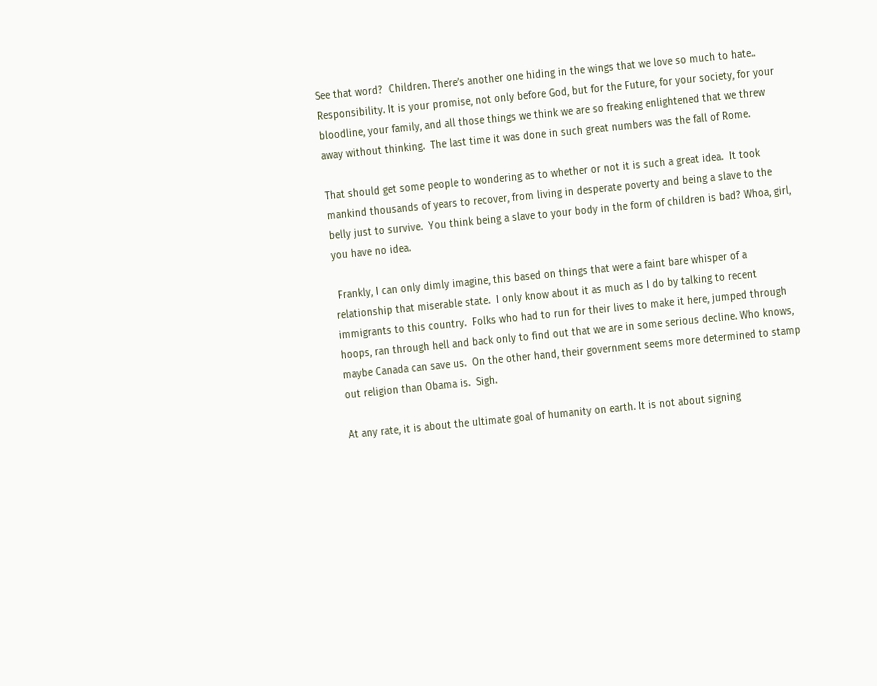See that word?  Children. There’s another one hiding in the wings that we love so much to hate.. Responsibility. It is your promise, not only before God, but for the Future, for your society, for your bloodline, your family, and all those things we think we are so freaking enlightened that we threw away without thinking.  The last time it was done in such great numbers was the fall of Rome.

That should get some people to wondering as to whether or not it is such a great idea.  It took mankind thousands of years to recover, from living in desperate poverty and being a slave to the belly just to survive.  You think being a slave to your body in the form of children is bad? Whoa, girl, you have no idea.

 Frankly, I can only dimly imagine, this based on things that were a faint bare whisper of a relationship that miserable state.  I only know about it as much as I do by talking to recent immigrants to this country.  Folks who had to run for their lives to make it here, jumped through hoops, ran through hell and back only to find out that we are in some serious decline. Who knows, maybe Canada can save us.  On the other hand, their government seems more determined to stamp out religion than Obama is.  Sigh.

At any rate, it is about the ultimate goal of humanity on earth. It is not about signing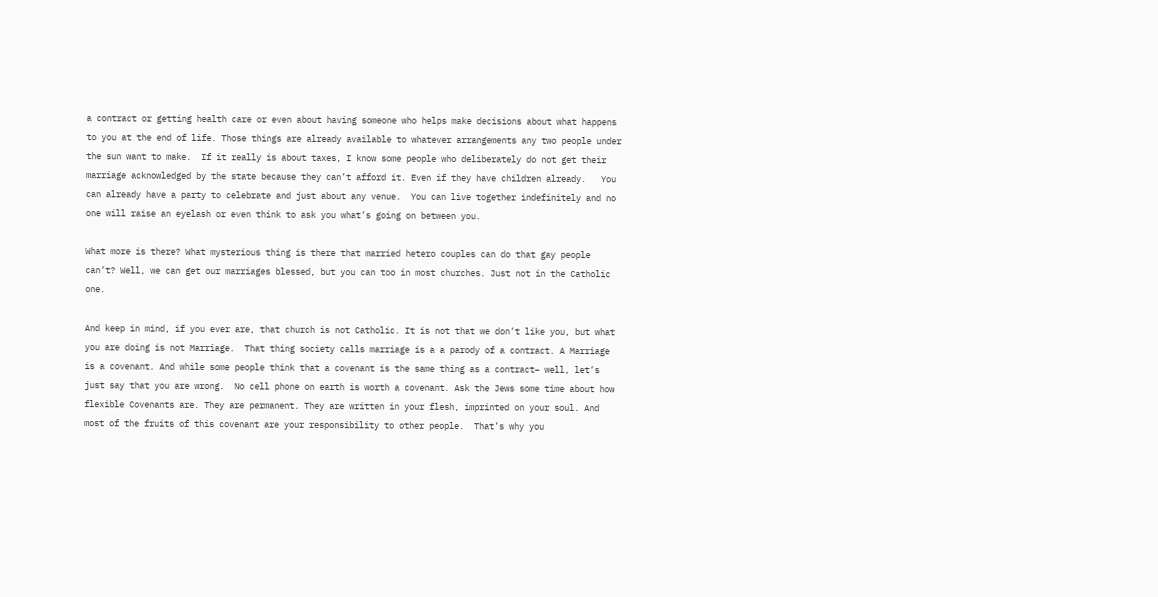a contract or getting health care or even about having someone who helps make decisions about what happens to you at the end of life. Those things are already available to whatever arrangements any two people under the sun want to make.  If it really is about taxes, I know some people who deliberately do not get their marriage acknowledged by the state because they can’t afford it. Even if they have children already.   You can already have a party to celebrate and just about any venue.  You can live together indefinitely and no one will raise an eyelash or even think to ask you what’s going on between you.

What more is there? What mysterious thing is there that married hetero couples can do that gay people can’t? Well, we can get our marriages blessed, but you can too in most churches. Just not in the Catholic one.

And keep in mind, if you ever are, that church is not Catholic. It is not that we don’t like you, but what you are doing is not Marriage.  That thing society calls marriage is a a parody of a contract. A Marriage is a covenant. And while some people think that a covenant is the same thing as a contract– well, let’s just say that you are wrong.  No cell phone on earth is worth a covenant. Ask the Jews some time about how flexible Covenants are. They are permanent. They are written in your flesh, imprinted on your soul. And most of the fruits of this covenant are your responsibility to other people.  That’s why you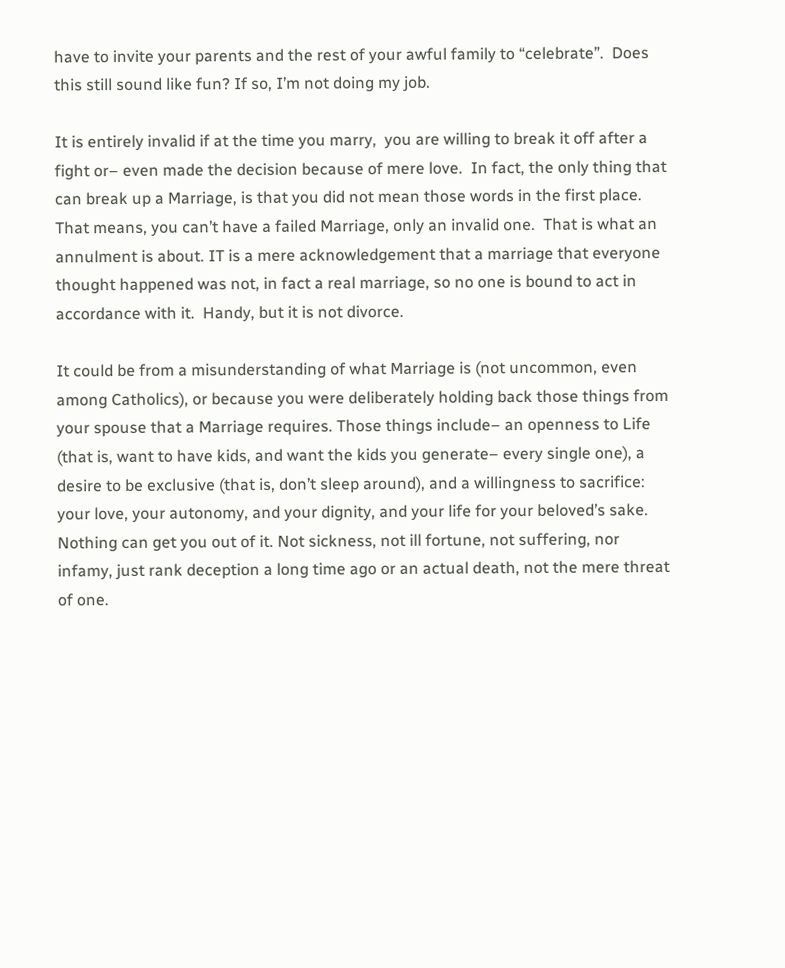have to invite your parents and the rest of your awful family to “celebrate”.  Does this still sound like fun? If so, I’m not doing my job.

It is entirely invalid if at the time you marry,  you are willing to break it off after a fight or– even made the decision because of mere love.  In fact, the only thing that can break up a Marriage, is that you did not mean those words in the first place. That means, you can’t have a failed Marriage, only an invalid one.  That is what an annulment is about. IT is a mere acknowledgement that a marriage that everyone thought happened was not, in fact a real marriage, so no one is bound to act in accordance with it.  Handy, but it is not divorce.

It could be from a misunderstanding of what Marriage is (not uncommon, even among Catholics), or because you were deliberately holding back those things from your spouse that a Marriage requires. Those things include– an openness to Life (that is, want to have kids, and want the kids you generate– every single one), a desire to be exclusive (that is, don’t sleep around), and a willingness to sacrifice: your love, your autonomy, and your dignity, and your life for your beloved’s sake. Nothing can get you out of it. Not sickness, not ill fortune, not suffering, nor infamy, just rank deception a long time ago or an actual death, not the mere threat of one.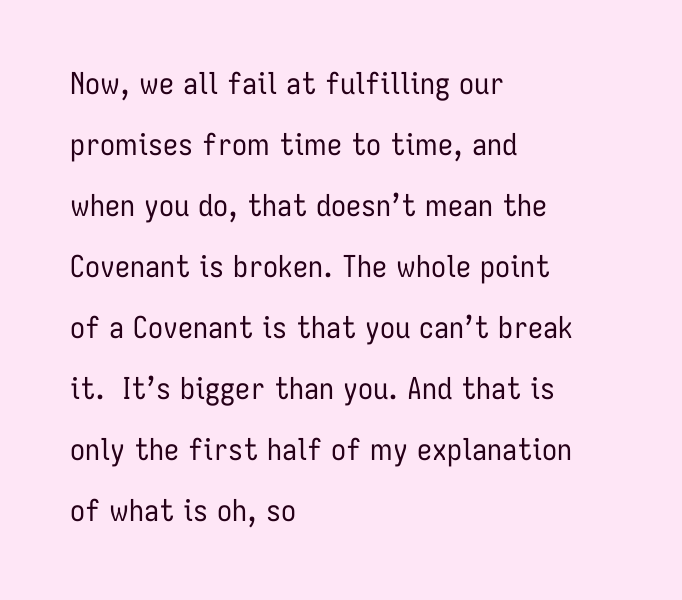Now, we all fail at fulfilling our promises from time to time, and when you do, that doesn’t mean the Covenant is broken. The whole point of a Covenant is that you can’t break it.  It’s bigger than you. And that is only the first half of my explanation of what is oh, so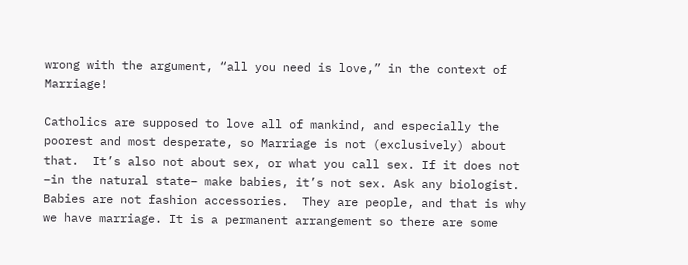wrong with the argument, “all you need is love,” in the context of Marriage!

Catholics are supposed to love all of mankind, and especially the poorest and most desperate, so Marriage is not (exclusively) about that.  It’s also not about sex, or what you call sex. If it does not –in the natural state– make babies, it’s not sex. Ask any biologist.  Babies are not fashion accessories.  They are people, and that is why we have marriage. It is a permanent arrangement so there are some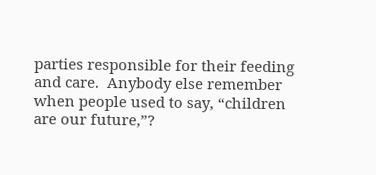parties responsible for their feeding and care.  Anybody else remember when people used to say, “children are our future,”?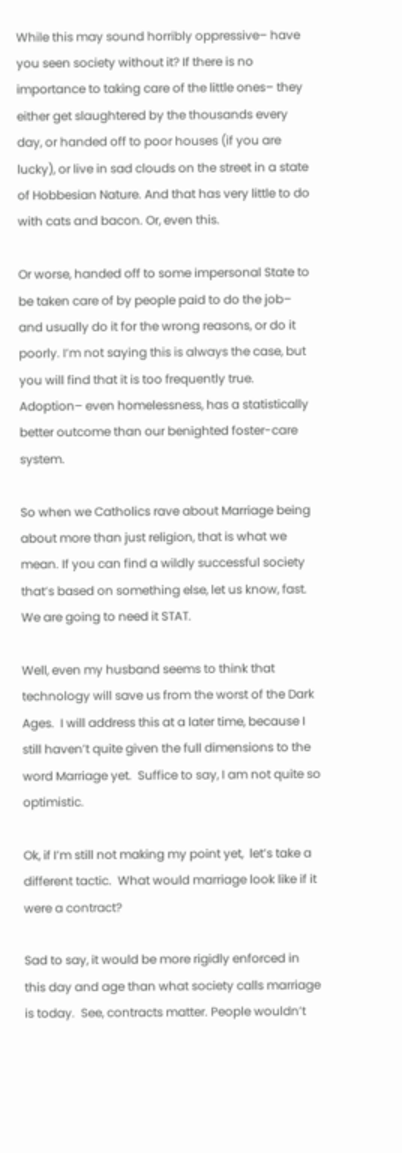While this may sound horribly oppressive– have you seen society without it? If there is no importance to taking care of the little ones– they either get slaughtered by the thousands every day, or handed off to poor houses (if you are lucky), or live in sad clouds on the street in a state of Hobbesian Nature. And that has very little to do with cats and bacon. Or, even this.

Or worse, handed off to some impersonal State to be taken care of by people paid to do the job– and usually do it for the wrong reasons, or do it poorly. I’m not saying this is always the case, but you will find that it is too frequently true. Adoption– even homelessness, has a statistically better outcome than our benighted foster-care system.

So when we Catholics rave about Marriage being about more than just religion, that is what we mean. If you can find a wildly successful society that’s based on something else, let us know, fast. We are going to need it STAT.

Well, even my husband seems to think that technology will save us from the worst of the Dark Ages.  I will address this at a later time, because I still haven’t quite given the full dimensions to the word Marriage yet.  Suffice to say, I am not quite so optimistic.

Ok, if I’m still not making my point yet,  let’s take a different tactic.  What would marriage look like if it were a contract?

Sad to say, it would be more rigidly enforced in this day and age than what society calls marriage is today.  See, contracts matter. People wouldn’t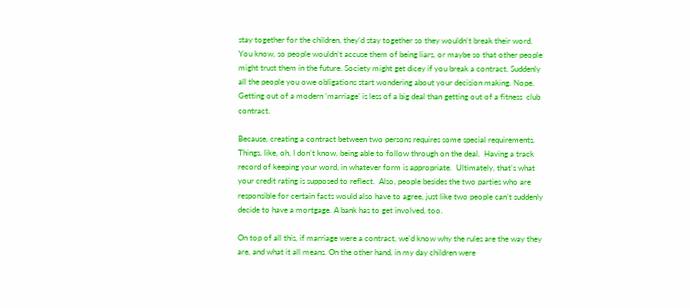stay together for the children, they’d stay together so they wouldn’t break their word. You know, so people wouldn’t accuse them of being liars, or maybe so that other people might trust them in the future. Society might get dicey if you break a contract. Suddenly all the people you owe obligations start wondering about your decision making. Nope. Getting out of a modern ‘marriage’ is less of a big deal than getting out of a fitness  club contract.

Because, creating a contract between two persons requires some special requirements. Things, like, oh, I don’t know, being able to follow through on the deal.  Having a track record of keeping your word, in whatever form is appropriate.  Ultimately, that’s what your credit rating is supposed to reflect.  Also, people besides the two parties who are responsible for certain facts would also have to agree, just like two people can’t suddenly decide to have a mortgage. A bank has to get involved, too.

On top of all this, if marriage were a contract, we’d know why the rules are the way they are, and what it all means. On the other hand, in my day children were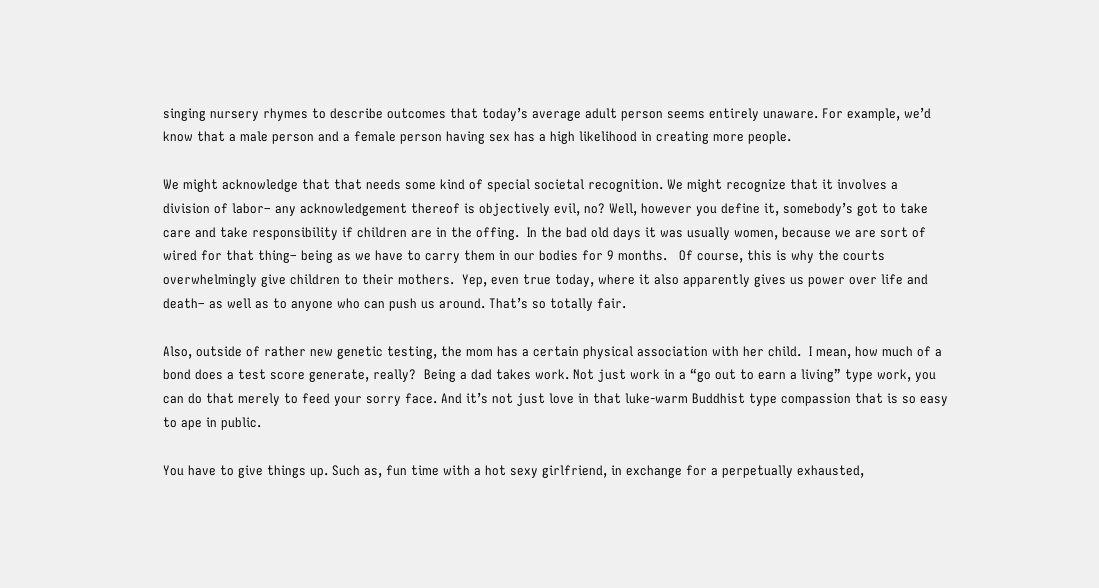singing nursery rhymes to describe outcomes that today’s average adult person seems entirely unaware. For example, we’d know that a male person and a female person having sex has a high likelihood in creating more people.

We might acknowledge that that needs some kind of special societal recognition. We might recognize that it involves a division of labor– any acknowledgement thereof is objectively evil, no? Well, however you define it, somebody’s got to take care and take responsibility if children are in the offing.  In the bad old days it was usually women, because we are sort of wired for that thing– being as we have to carry them in our bodies for 9 months.   Of course, this is why the courts overwhelmingly give children to their mothers.  Yep, even true today, where it also apparently gives us power over life and death– as well as to anyone who can push us around. That’s so totally fair.

Also, outside of rather new genetic testing, the mom has a certain physical association with her child.  I mean, how much of a bond does a test score generate, really?  Being a dad takes work. Not just work in a “go out to earn a living” type work, you can do that merely to feed your sorry face. And it’s not just love in that luke-warm Buddhist type compassion that is so easy to ape in public.

You have to give things up. Such as, fun time with a hot sexy girlfriend, in exchange for a perpetually exhausted,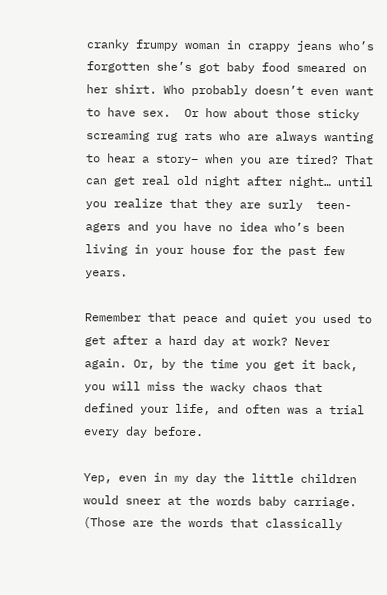cranky frumpy woman in crappy jeans who’s forgotten she’s got baby food smeared on her shirt. Who probably doesn’t even want to have sex.  Or how about those sticky screaming rug rats who are always wanting to hear a story– when you are tired? That can get real old night after night… until you realize that they are surly  teen-agers and you have no idea who’s been living in your house for the past few years.

Remember that peace and quiet you used to get after a hard day at work? Never again. Or, by the time you get it back, you will miss the wacky chaos that defined your life, and often was a trial every day before.

Yep, even in my day the little children would sneer at the words baby carriage. (Those are the words that classically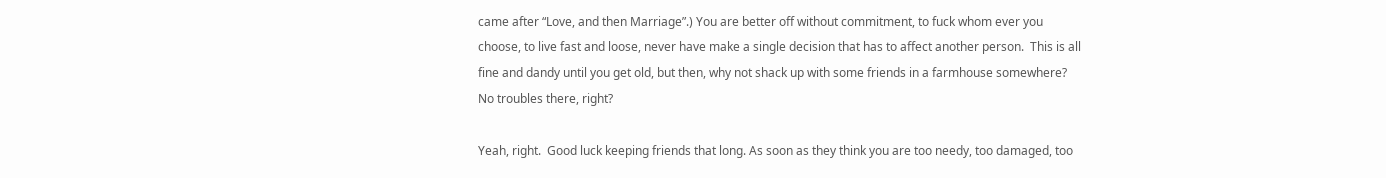came after “Love, and then Marriage”.) You are better off without commitment, to fuck whom ever you choose, to live fast and loose, never have make a single decision that has to affect another person.  This is all fine and dandy until you get old, but then, why not shack up with some friends in a farmhouse somewhere?  No troubles there, right?

Yeah, right.  Good luck keeping friends that long. As soon as they think you are too needy, too damaged, too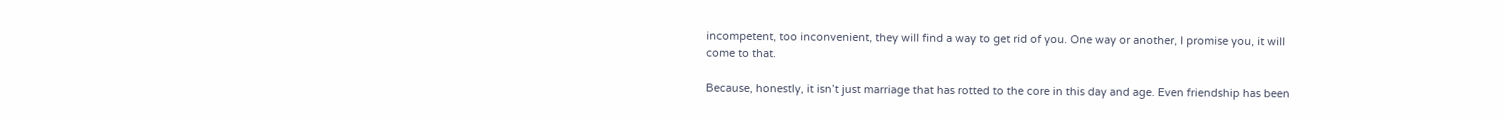incompetent, too inconvenient, they will find a way to get rid of you. One way or another, I promise you, it will come to that.

Because, honestly, it isn’t just marriage that has rotted to the core in this day and age. Even friendship has been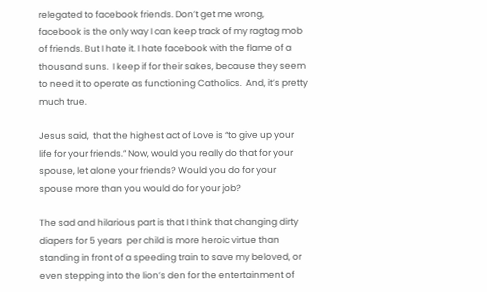relegated to facebook friends. Don’t get me wrong, facebook is the only way I can keep track of my ragtag mob of friends. But I hate it. I hate facebook with the flame of a thousand suns.  I keep if for their sakes, because they seem to need it to operate as functioning Catholics.  And, it’s pretty much true.

Jesus said,  that the highest act of Love is “to give up your life for your friends.” Now, would you really do that for your spouse, let alone your friends? Would you do for your spouse more than you would do for your job?

The sad and hilarious part is that I think that changing dirty diapers for 5 years  per child is more heroic virtue than standing in front of a speeding train to save my beloved, or even stepping into the lion’s den for the entertainment of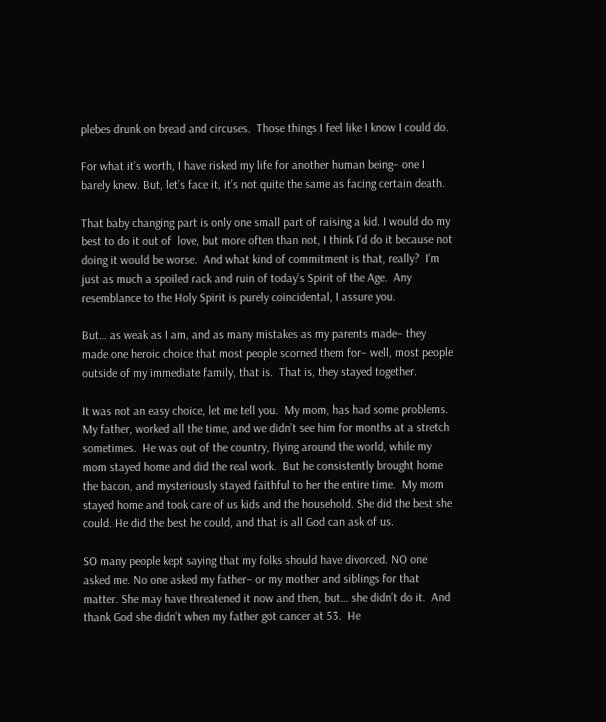plebes drunk on bread and circuses.  Those things I feel like I know I could do.

For what it’s worth, I have risked my life for another human being– one I barely knew. But, let’s face it, it’s not quite the same as facing certain death.

That baby changing part is only one small part of raising a kid. I would do my best to do it out of  love, but more often than not, I think I’d do it because not doing it would be worse.  And what kind of commitment is that, really?  I’m just as much a spoiled rack and ruin of today’s Spirit of the Age.  Any resemblance to the Holy Spirit is purely coincidental, I assure you.

But… as weak as I am, and as many mistakes as my parents made– they made one heroic choice that most people scorned them for– well, most people outside of my immediate family, that is.  That is, they stayed together.

It was not an easy choice, let me tell you.  My mom, has had some problems. My father, worked all the time, and we didn’t see him for months at a stretch sometimes.  He was out of the country, flying around the world, while my mom stayed home and did the real work.  But he consistently brought home the bacon, and mysteriously stayed faithful to her the entire time.  My mom stayed home and took care of us kids and the household. She did the best she could. He did the best he could, and that is all God can ask of us.

SO many people kept saying that my folks should have divorced. NO one asked me. No one asked my father– or my mother and siblings for that matter. She may have threatened it now and then, but… she didn’t do it.  And thank God she didn’t when my father got cancer at 53.  He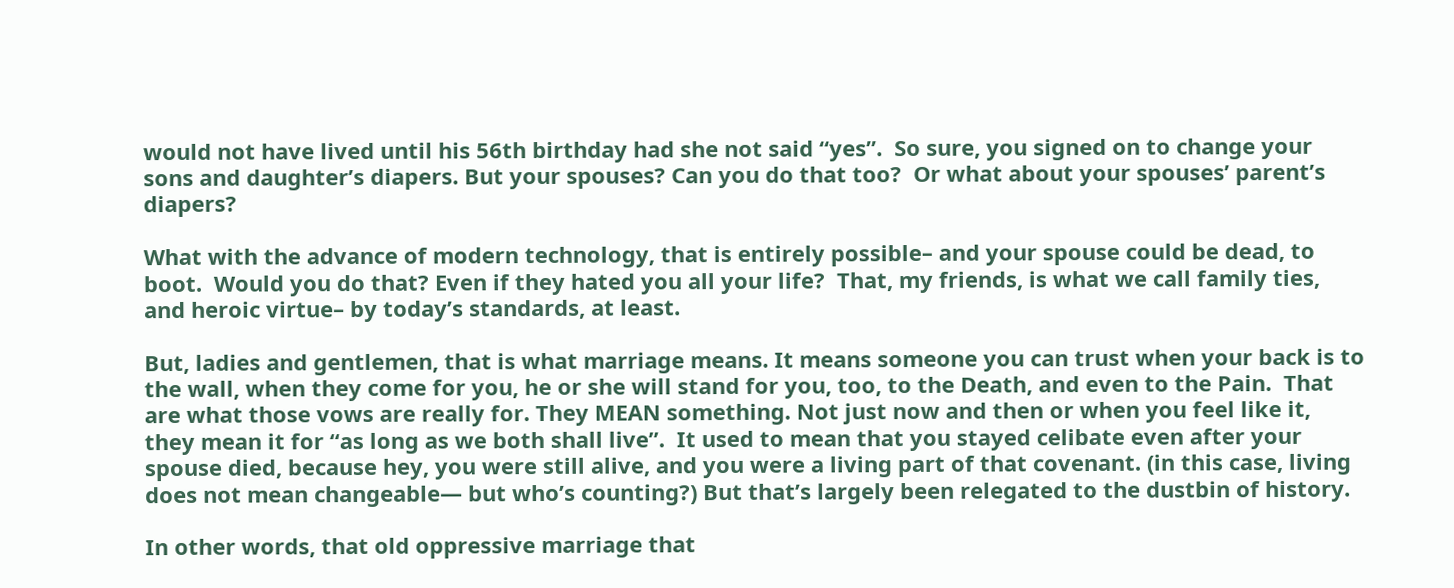would not have lived until his 56th birthday had she not said “yes”.  So sure, you signed on to change your sons and daughter’s diapers. But your spouses? Can you do that too?  Or what about your spouses’ parent’s diapers?

What with the advance of modern technology, that is entirely possible– and your spouse could be dead, to boot.  Would you do that? Even if they hated you all your life?  That, my friends, is what we call family ties, and heroic virtue– by today’s standards, at least.

But, ladies and gentlemen, that is what marriage means. It means someone you can trust when your back is to the wall, when they come for you, he or she will stand for you, too, to the Death, and even to the Pain.  That are what those vows are really for. They MEAN something. Not just now and then or when you feel like it, they mean it for “as long as we both shall live”.  It used to mean that you stayed celibate even after your spouse died, because hey, you were still alive, and you were a living part of that covenant. (in this case, living does not mean changeable— but who’s counting?) But that’s largely been relegated to the dustbin of history.

In other words, that old oppressive marriage that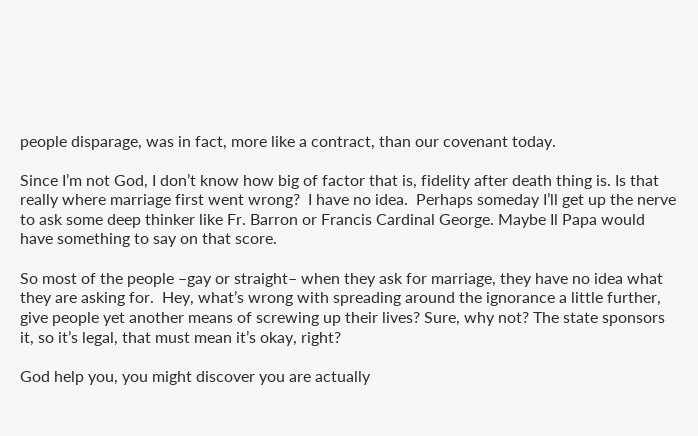people disparage, was in fact, more like a contract, than our covenant today.

Since I’m not God, I don’t know how big of factor that is, fidelity after death thing is. Is that really where marriage first went wrong?  I have no idea.  Perhaps someday I’ll get up the nerve to ask some deep thinker like Fr. Barron or Francis Cardinal George. Maybe Il Papa would have something to say on that score.

So most of the people –gay or straight– when they ask for marriage, they have no idea what they are asking for.  Hey, what’s wrong with spreading around the ignorance a little further, give people yet another means of screwing up their lives? Sure, why not? The state sponsors it, so it’s legal, that must mean it’s okay, right?

God help you, you might discover you are actually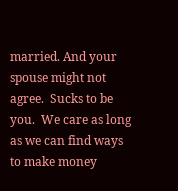married. And your spouse might not agree.  Sucks to be you.  We care as long as we can find ways to make money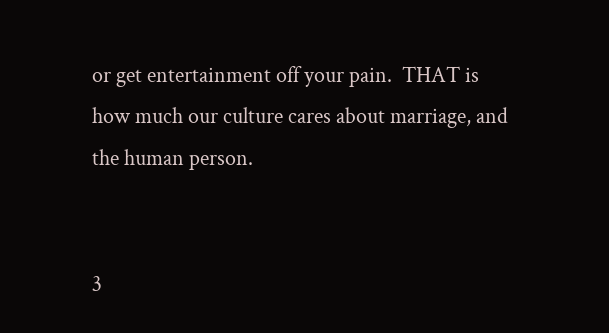or get entertainment off your pain.  THAT is how much our culture cares about marriage, and the human person.


3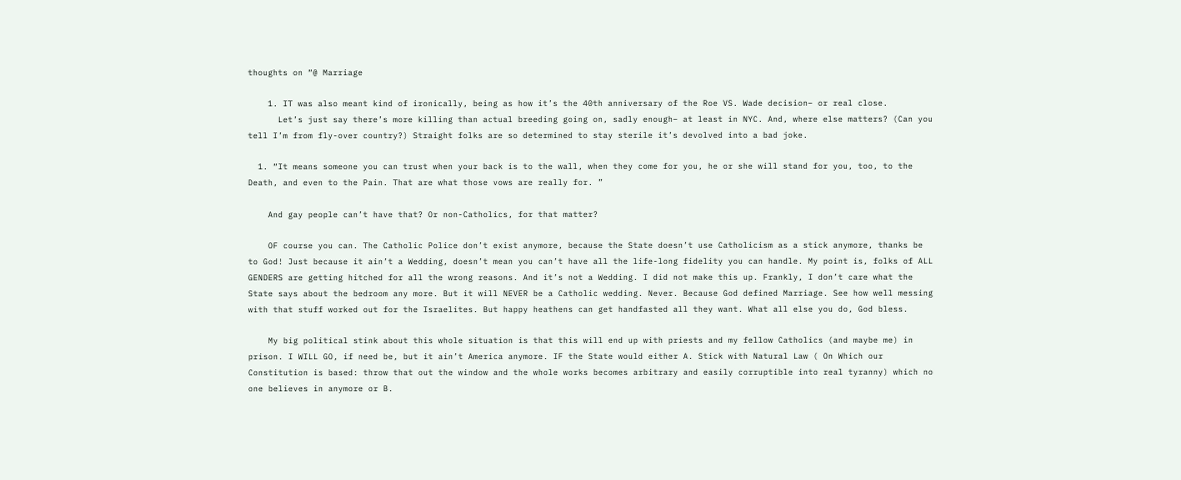thoughts on “@ Marriage

    1. IT was also meant kind of ironically, being as how it’s the 40th anniversary of the Roe VS. Wade decision– or real close.
      Let’s just say there’s more killing than actual breeding going on, sadly enough– at least in NYC. And, where else matters? (Can you tell I’m from fly-over country?) Straight folks are so determined to stay sterile it’s devolved into a bad joke.

  1. “It means someone you can trust when your back is to the wall, when they come for you, he or she will stand for you, too, to the Death, and even to the Pain. That are what those vows are really for. ”

    And gay people can’t have that? Or non-Catholics, for that matter?

    OF course you can. The Catholic Police don’t exist anymore, because the State doesn’t use Catholicism as a stick anymore, thanks be to God! Just because it ain’t a Wedding, doesn’t mean you can’t have all the life-long fidelity you can handle. My point is, folks of ALL GENDERS are getting hitched for all the wrong reasons. And it’s not a Wedding. I did not make this up. Frankly, I don’t care what the State says about the bedroom any more. But it will NEVER be a Catholic wedding. Never. Because God defined Marriage. See how well messing with that stuff worked out for the Israelites. But happy heathens can get handfasted all they want. What all else you do, God bless.

    My big political stink about this whole situation is that this will end up with priests and my fellow Catholics (and maybe me) in prison. I WILL GO, if need be, but it ain’t America anymore. IF the State would either A. Stick with Natural Law ( On Which our Constitution is based: throw that out the window and the whole works becomes arbitrary and easily corruptible into real tyranny) which no one believes in anymore or B.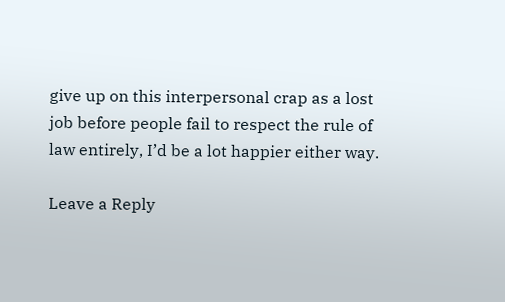give up on this interpersonal crap as a lost job before people fail to respect the rule of law entirely, I’d be a lot happier either way.

Leave a Reply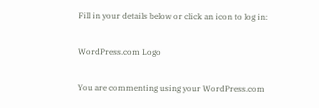Fill in your details below or click an icon to log in:

WordPress.com Logo

You are commenting using your WordPress.com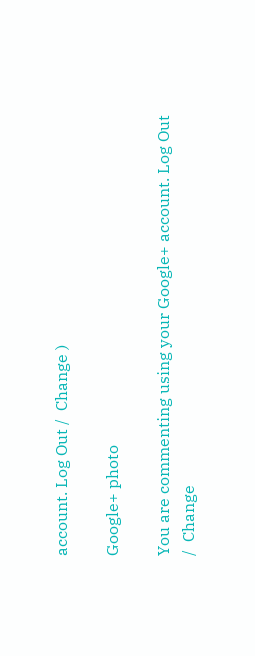account. Log Out /  Change )

Google+ photo

You are commenting using your Google+ account. Log Out /  Change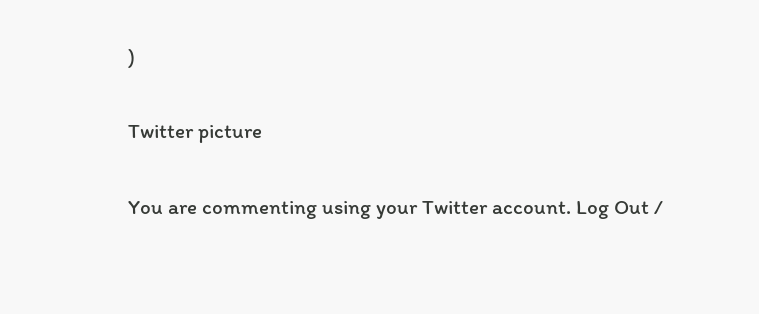)

Twitter picture

You are commenting using your Twitter account. Log Out /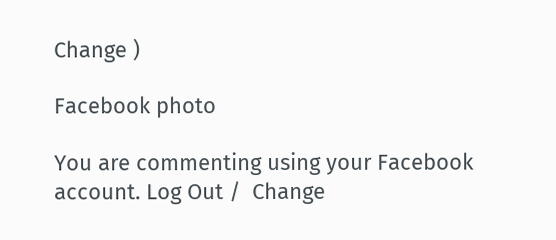Change )

Facebook photo

You are commenting using your Facebook account. Log Out /  Change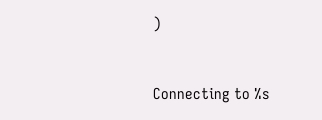)


Connecting to %s